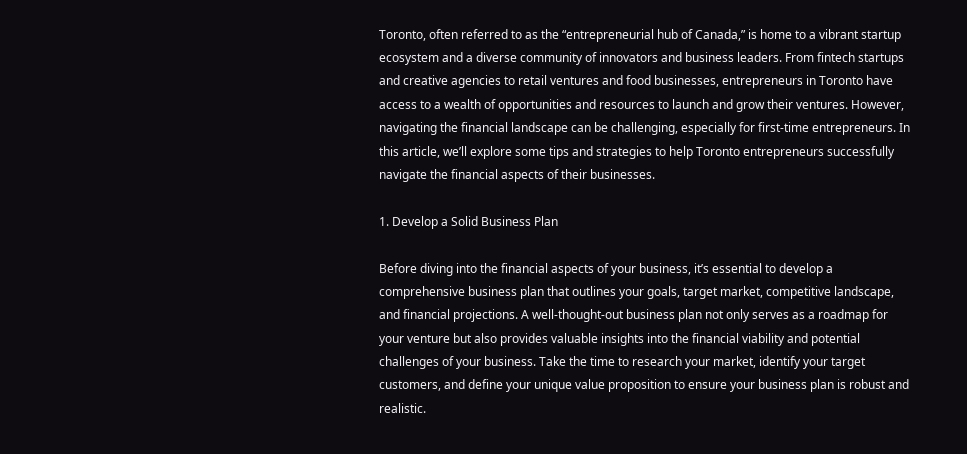Toronto, often referred to as the “entrepreneurial hub of Canada,” is home to a vibrant startup ecosystem and a diverse community of innovators and business leaders. From fintech startups and creative agencies to retail ventures and food businesses, entrepreneurs in Toronto have access to a wealth of opportunities and resources to launch and grow their ventures. However, navigating the financial landscape can be challenging, especially for first-time entrepreneurs. In this article, we’ll explore some tips and strategies to help Toronto entrepreneurs successfully navigate the financial aspects of their businesses.

1. Develop a Solid Business Plan

Before diving into the financial aspects of your business, it’s essential to develop a comprehensive business plan that outlines your goals, target market, competitive landscape, and financial projections. A well-thought-out business plan not only serves as a roadmap for your venture but also provides valuable insights into the financial viability and potential challenges of your business. Take the time to research your market, identify your target customers, and define your unique value proposition to ensure your business plan is robust and realistic.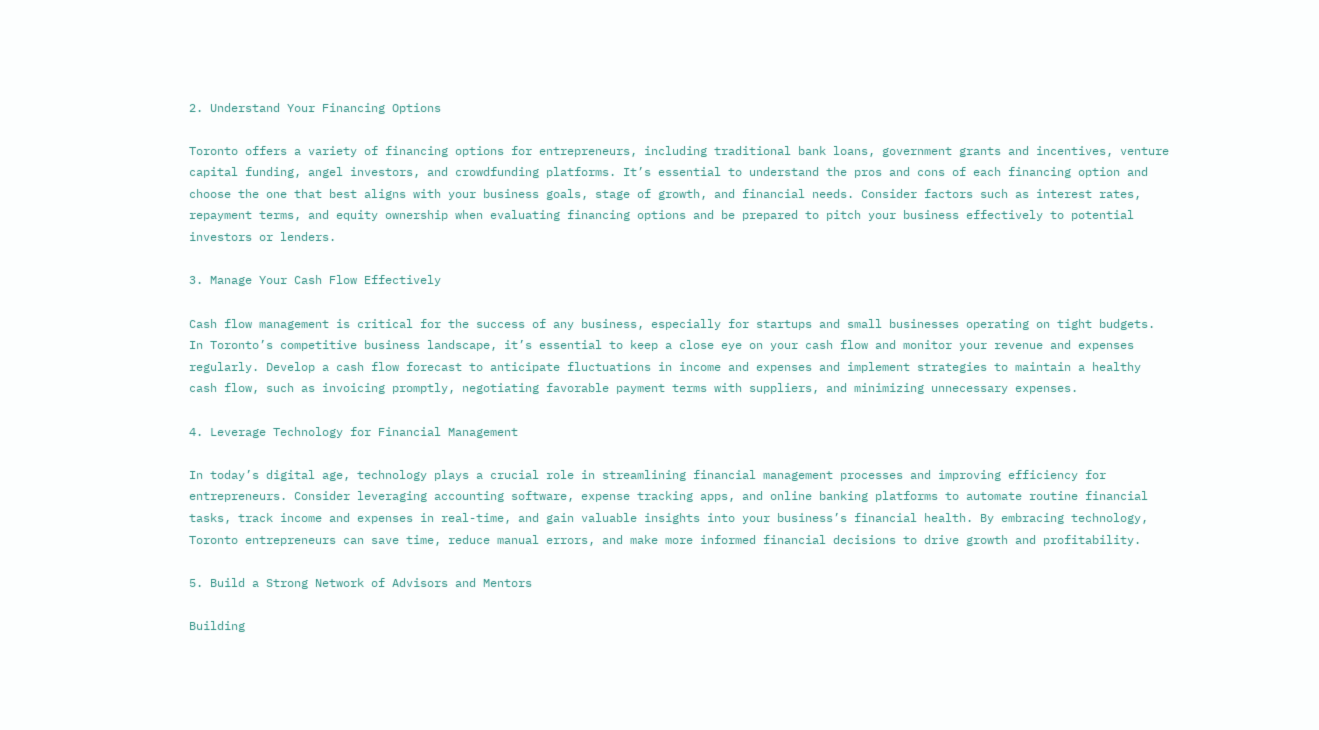2. Understand Your Financing Options

Toronto offers a variety of financing options for entrepreneurs, including traditional bank loans, government grants and incentives, venture capital funding, angel investors, and crowdfunding platforms. It’s essential to understand the pros and cons of each financing option and choose the one that best aligns with your business goals, stage of growth, and financial needs. Consider factors such as interest rates, repayment terms, and equity ownership when evaluating financing options and be prepared to pitch your business effectively to potential investors or lenders.

3. Manage Your Cash Flow Effectively

Cash flow management is critical for the success of any business, especially for startups and small businesses operating on tight budgets. In Toronto’s competitive business landscape, it’s essential to keep a close eye on your cash flow and monitor your revenue and expenses regularly. Develop a cash flow forecast to anticipate fluctuations in income and expenses and implement strategies to maintain a healthy cash flow, such as invoicing promptly, negotiating favorable payment terms with suppliers, and minimizing unnecessary expenses.

4. Leverage Technology for Financial Management

In today’s digital age, technology plays a crucial role in streamlining financial management processes and improving efficiency for entrepreneurs. Consider leveraging accounting software, expense tracking apps, and online banking platforms to automate routine financial tasks, track income and expenses in real-time, and gain valuable insights into your business’s financial health. By embracing technology, Toronto entrepreneurs can save time, reduce manual errors, and make more informed financial decisions to drive growth and profitability.

5. Build a Strong Network of Advisors and Mentors

Building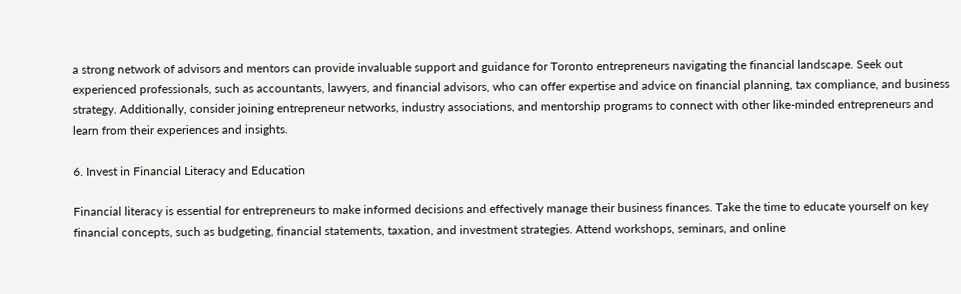a strong network of advisors and mentors can provide invaluable support and guidance for Toronto entrepreneurs navigating the financial landscape. Seek out experienced professionals, such as accountants, lawyers, and financial advisors, who can offer expertise and advice on financial planning, tax compliance, and business strategy. Additionally, consider joining entrepreneur networks, industry associations, and mentorship programs to connect with other like-minded entrepreneurs and learn from their experiences and insights.

6. Invest in Financial Literacy and Education

Financial literacy is essential for entrepreneurs to make informed decisions and effectively manage their business finances. Take the time to educate yourself on key financial concepts, such as budgeting, financial statements, taxation, and investment strategies. Attend workshops, seminars, and online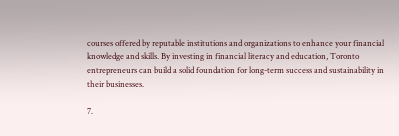courses offered by reputable institutions and organizations to enhance your financial knowledge and skills. By investing in financial literacy and education, Toronto entrepreneurs can build a solid foundation for long-term success and sustainability in their businesses.

7.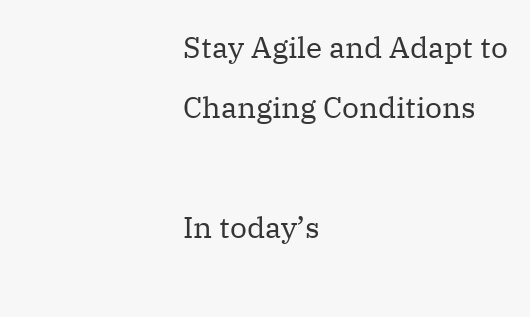Stay Agile and Adapt to Changing Conditions

In today’s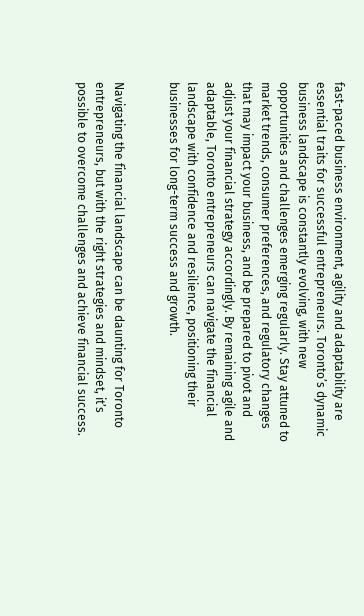fast-paced business environment, agility and adaptability are essential traits for successful entrepreneurs. Toronto’s dynamic business landscape is constantly evolving, with new opportunities and challenges emerging regularly. Stay attuned to market trends, consumer preferences, and regulatory changes that may impact your business, and be prepared to pivot and adjust your financial strategy accordingly. By remaining agile and adaptable, Toronto entrepreneurs can navigate the financial landscape with confidence and resilience, positioning their businesses for long-term success and growth.


Navigating the financial landscape can be daunting for Toronto entrepreneurs, but with the right strategies and mindset, it’s possible to overcome challenges and achieve financial success.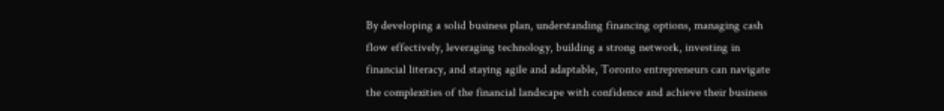By developing a solid business plan, understanding financing options, managing cash flow effectively, leveraging technology, building a strong network, investing in financial literacy, and staying agile and adaptable, Toronto entrepreneurs can navigate the complexities of the financial landscape with confidence and achieve their business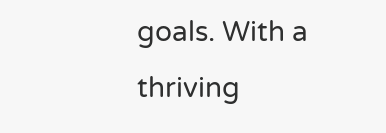goals. With a thriving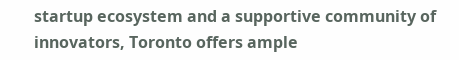startup ecosystem and a supportive community of innovators, Toronto offers ample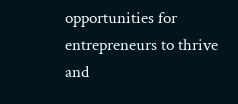opportunities for entrepreneurs to thrive and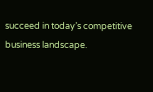succeed in today’s competitive business landscape.